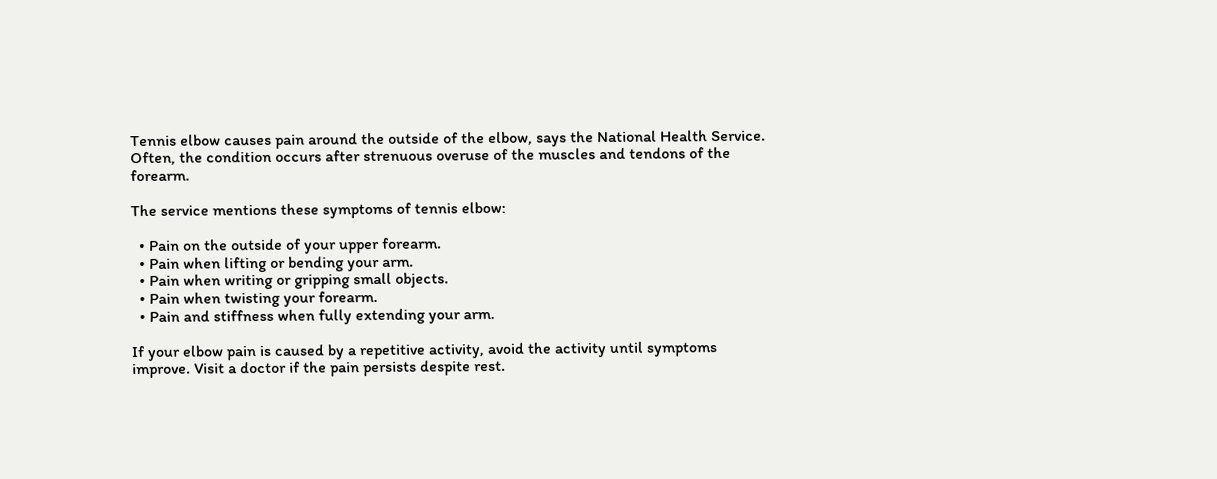Tennis elbow causes pain around the outside of the elbow, says the National Health Service. Often, the condition occurs after strenuous overuse of the muscles and tendons of the forearm.

The service mentions these symptoms of tennis elbow:

  • Pain on the outside of your upper forearm.
  • Pain when lifting or bending your arm.
  • Pain when writing or gripping small objects.
  • Pain when twisting your forearm.
  • Pain and stiffness when fully extending your arm.

If your elbow pain is caused by a repetitive activity, avoid the activity until symptoms improve. Visit a doctor if the pain persists despite rest.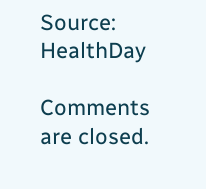Source: HealthDay

Comments are closed.